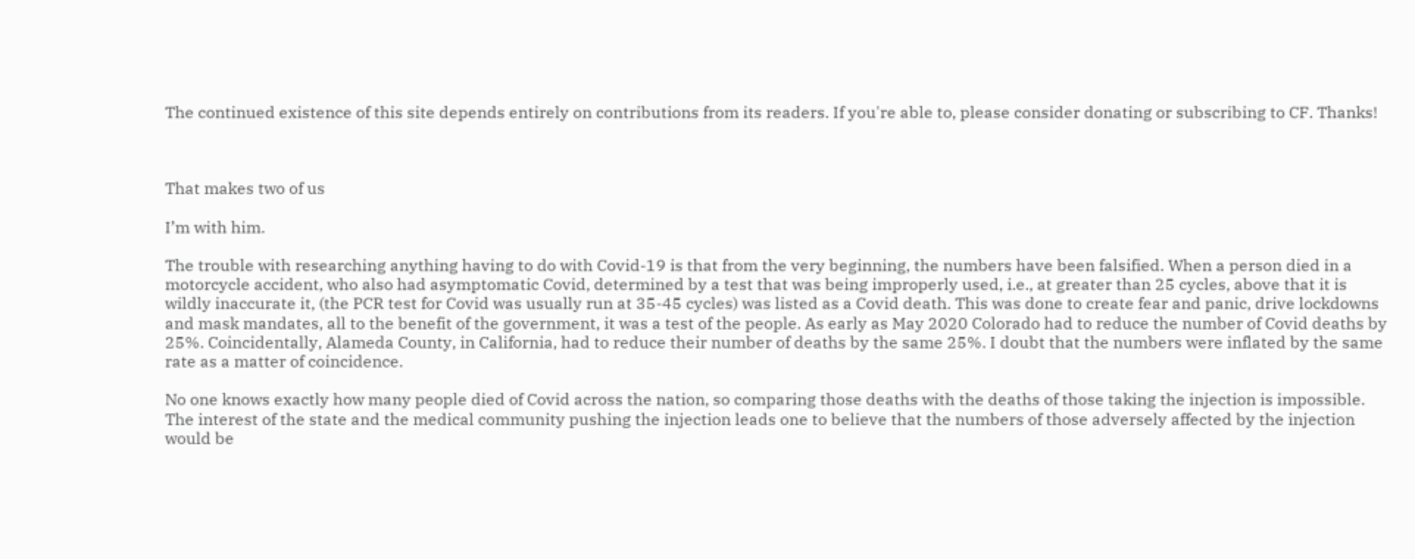The continued existence of this site depends entirely on contributions from its readers. If you're able to, please consider donating or subscribing to CF. Thanks!



That makes two of us

I’m with him.

The trouble with researching anything having to do with Covid-19 is that from the very beginning, the numbers have been falsified. When a person died in a motorcycle accident, who also had asymptomatic Covid, determined by a test that was being improperly used, i.e., at greater than 25 cycles, above that it is wildly inaccurate it, (the PCR test for Covid was usually run at 35-45 cycles) was listed as a Covid death. This was done to create fear and panic, drive lockdowns and mask mandates, all to the benefit of the government, it was a test of the people. As early as May 2020 Colorado had to reduce the number of Covid deaths by 25%. Coincidentally, Alameda County, in California, had to reduce their number of deaths by the same 25%. I doubt that the numbers were inflated by the same rate as a matter of coincidence.

No one knows exactly how many people died of Covid across the nation, so comparing those deaths with the deaths of those taking the injection is impossible. The interest of the state and the medical community pushing the injection leads one to believe that the numbers of those adversely affected by the injection would be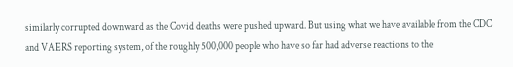similarly corrupted downward as the Covid deaths were pushed upward. But using what we have available from the CDC and VAERS reporting system, of the roughly 500,000 people who have so far had adverse reactions to the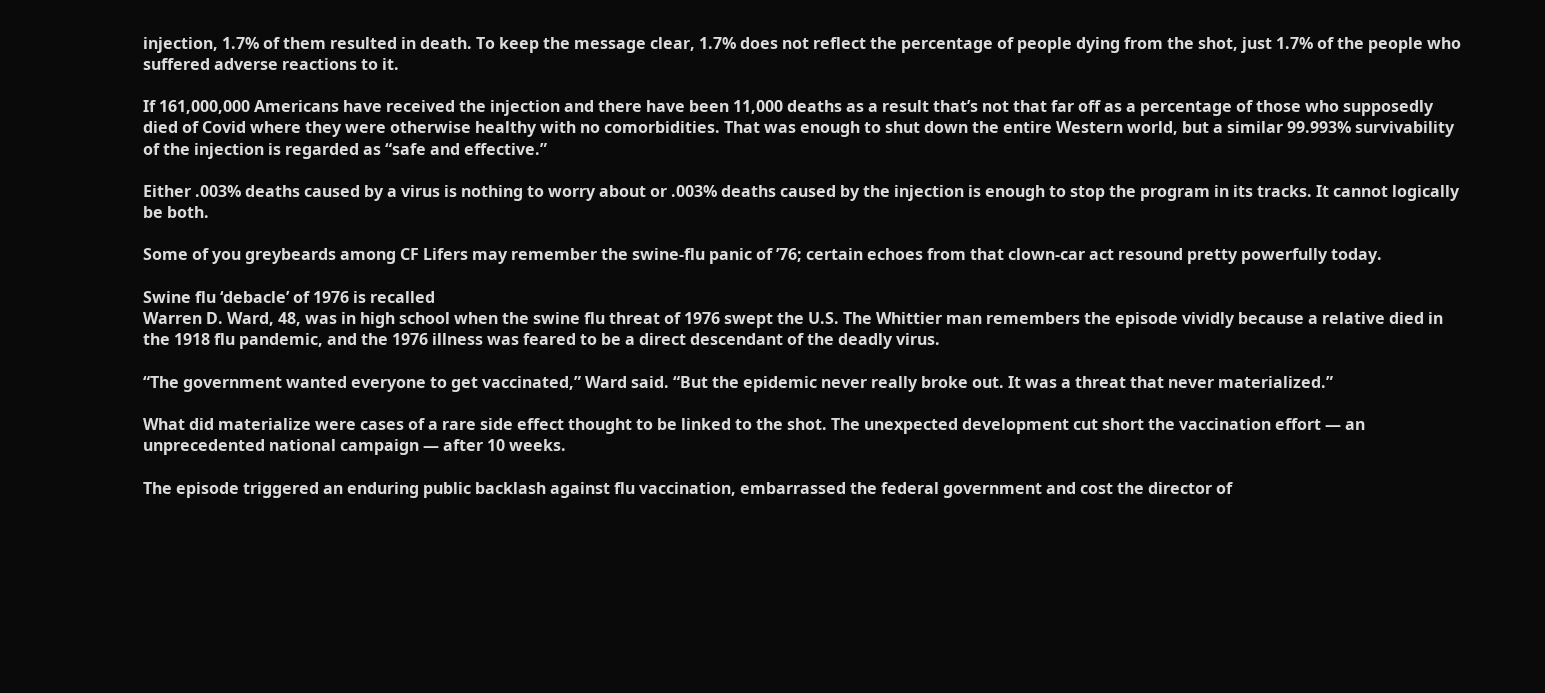injection, 1.7% of them resulted in death. To keep the message clear, 1.7% does not reflect the percentage of people dying from the shot, just 1.7% of the people who suffered adverse reactions to it.

If 161,000,000 Americans have received the injection and there have been 11,000 deaths as a result that’s not that far off as a percentage of those who supposedly died of Covid where they were otherwise healthy with no comorbidities. That was enough to shut down the entire Western world, but a similar 99.993% survivability of the injection is regarded as “safe and effective.”

Either .003% deaths caused by a virus is nothing to worry about or .003% deaths caused by the injection is enough to stop the program in its tracks. It cannot logically be both.

Some of you greybeards among CF Lifers may remember the swine-flu panic of ’76; certain echoes from that clown-car act resound pretty powerfully today.

Swine flu ‘debacle’ of 1976 is recalled
Warren D. Ward, 48, was in high school when the swine flu threat of 1976 swept the U.S. The Whittier man remembers the episode vividly because a relative died in the 1918 flu pandemic, and the 1976 illness was feared to be a direct descendant of the deadly virus.

“The government wanted everyone to get vaccinated,” Ward said. “But the epidemic never really broke out. It was a threat that never materialized.”

What did materialize were cases of a rare side effect thought to be linked to the shot. The unexpected development cut short the vaccination effort — an unprecedented national campaign — after 10 weeks.

The episode triggered an enduring public backlash against flu vaccination, embarrassed the federal government and cost the director of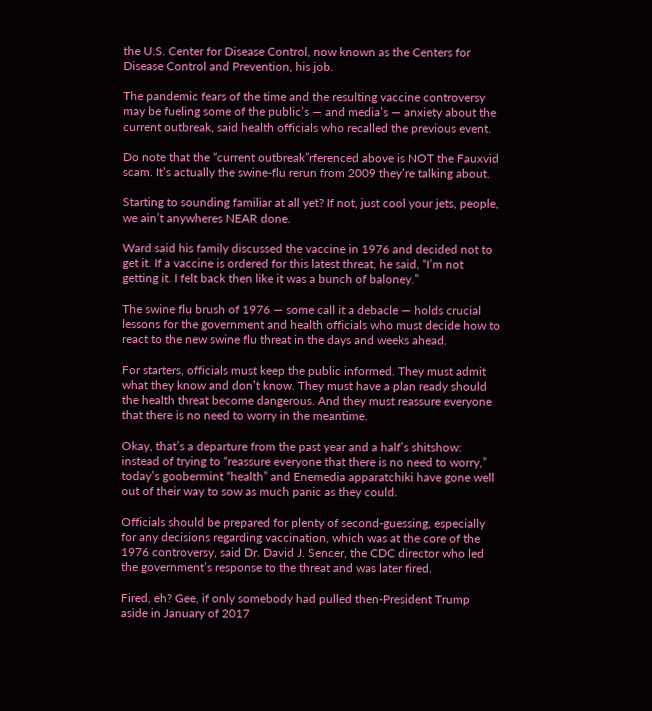the U.S. Center for Disease Control, now known as the Centers for Disease Control and Prevention, his job.

The pandemic fears of the time and the resulting vaccine controversy may be fueling some of the public’s — and media’s — anxiety about the current outbreak, said health officials who recalled the previous event.

Do note that the “current outbreak”rferenced above is NOT the Fauxvid scam. It’s actually the swine-flu rerun from 2009 they’re talking about.

Starting to sounding familiar at all yet? If not, just cool your jets, people, we ain’t anywheres NEAR done.

Ward said his family discussed the vaccine in 1976 and decided not to get it. If a vaccine is ordered for this latest threat, he said, “I’m not getting it. I felt back then like it was a bunch of baloney.”

The swine flu brush of 1976 — some call it a debacle — holds crucial lessons for the government and health officials who must decide how to react to the new swine flu threat in the days and weeks ahead.

For starters, officials must keep the public informed. They must admit what they know and don’t know. They must have a plan ready should the health threat become dangerous. And they must reassure everyone that there is no need to worry in the meantime.

Okay, that’s a departure from the past year and a half’s shitshow: instead of trying to “reassure everyone that there is no need to worry,” today’s goobermint “health” and Enemedia apparatchiki have gone well out of their way to sow as much panic as they could.

Officials should be prepared for plenty of second-guessing, especially for any decisions regarding vaccination, which was at the core of the 1976 controversy, said Dr. David J. Sencer, the CDC director who led the government’s response to the threat and was later fired.

Fired, eh? Gee, if only somebody had pulled then-President Trump aside in January of 2017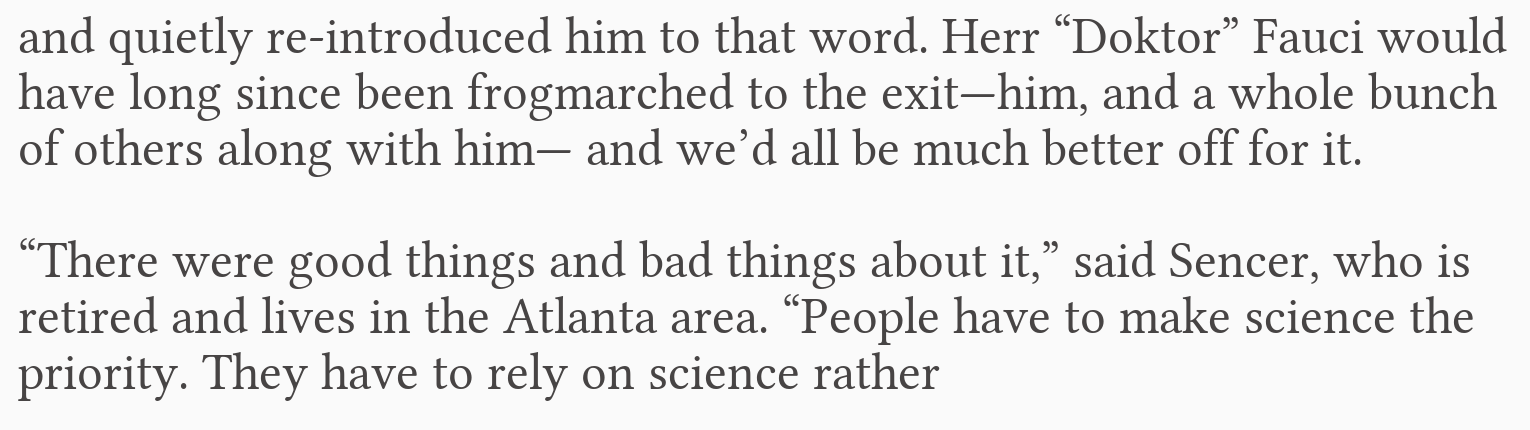and quietly re-introduced him to that word. Herr “Doktor” Fauci would have long since been frogmarched to the exit—him, and a whole bunch of others along with him— and we’d all be much better off for it.

“There were good things and bad things about it,” said Sencer, who is retired and lives in the Atlanta area. “People have to make science the priority. They have to rely on science rather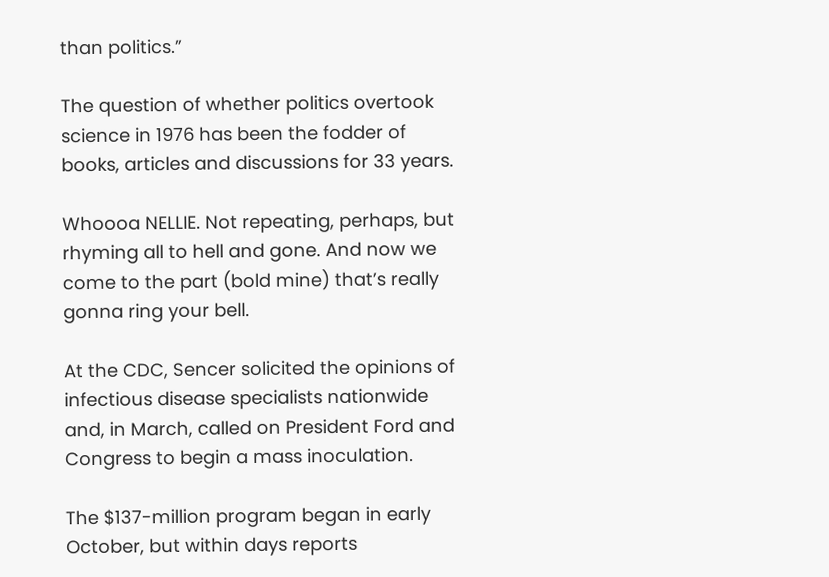than politics.”

The question of whether politics overtook science in 1976 has been the fodder of books, articles and discussions for 33 years.

Whoooa NELLIE. Not repeating, perhaps, but rhyming all to hell and gone. And now we come to the part (bold mine) that’s really gonna ring your bell.

At the CDC, Sencer solicited the opinions of infectious disease specialists nationwide and, in March, called on President Ford and Congress to begin a mass inoculation.

The $137-million program began in early October, but within days reports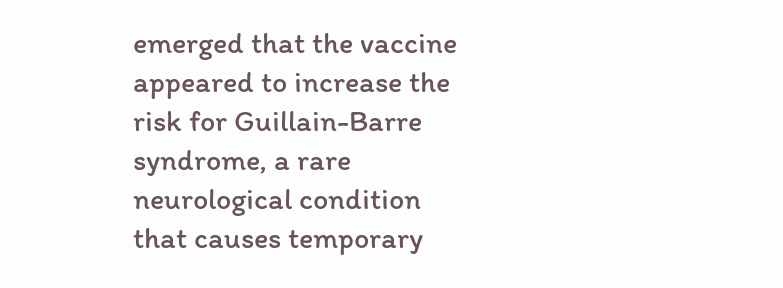emerged that the vaccine appeared to increase the risk for Guillain-Barre syndrome, a rare neurological condition that causes temporary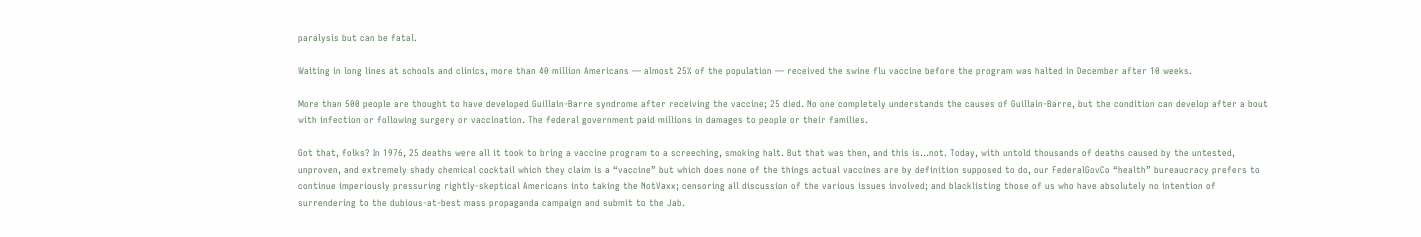paralysis but can be fatal.

Waiting in long lines at schools and clinics, more than 40 million Americans — almost 25% of the population — received the swine flu vaccine before the program was halted in December after 10 weeks.

More than 500 people are thought to have developed Guillain-Barre syndrome after receiving the vaccine; 25 died. No one completely understands the causes of Guillain-Barre, but the condition can develop after a bout with infection or following surgery or vaccination. The federal government paid millions in damages to people or their families.

Got that, folks? In 1976, 25 deaths were all it took to bring a vaccine program to a screeching, smoking halt. But that was then, and this is…not. Today, with untold thousands of deaths caused by the untested, unproven, and extremely shady chemical cocktail which they claim is a “vaccine” but which does none of the things actual vaccines are by definition supposed to do, our FederalGovCo “health” bureaucracy prefers to continue imperiously pressuring rightly-skeptical Americans into taking the NotVaxx; censoring all discussion of the various issues involved; and blacklisting those of us who have absolutely no intention of surrendering to the dubious-at-best mass propaganda campaign and submit to the Jab.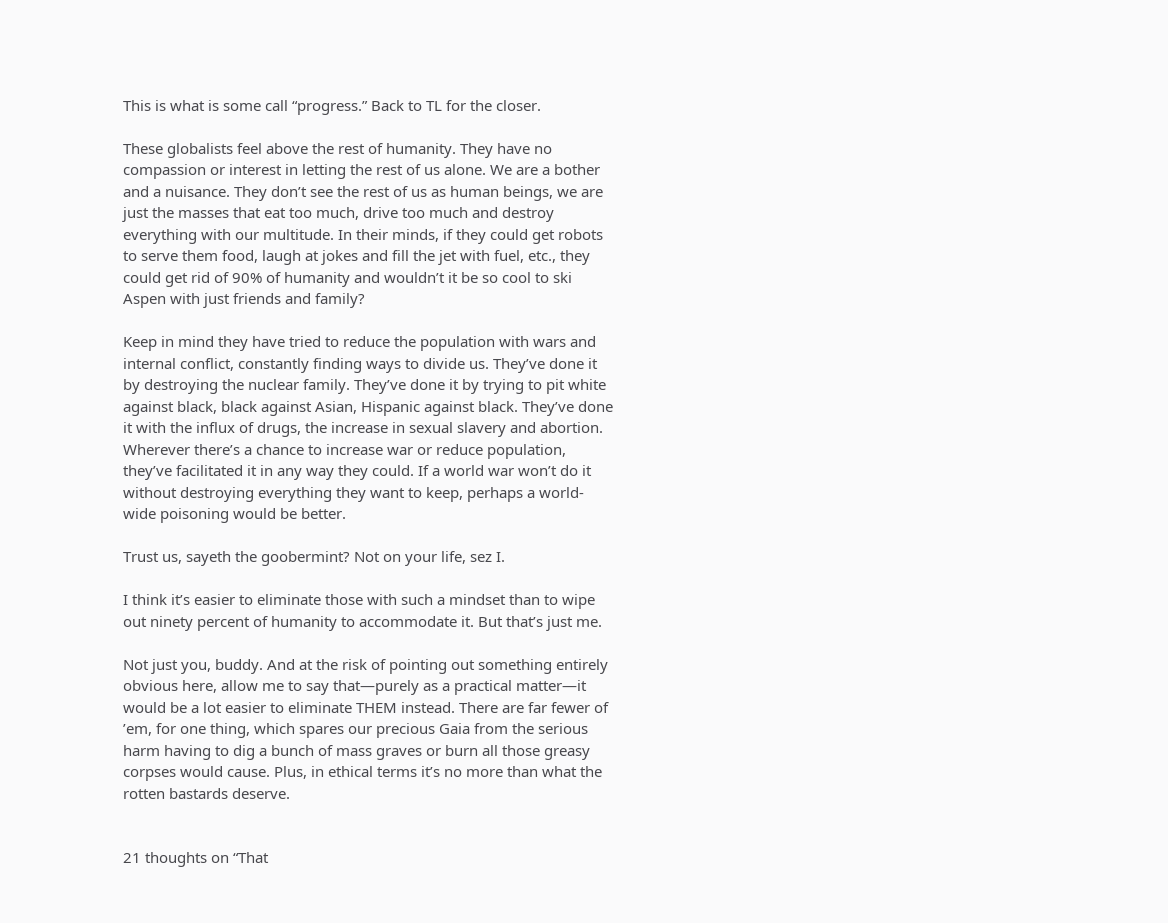This is what is some call “progress.” Back to TL for the closer.

These globalists feel above the rest of humanity. They have no compassion or interest in letting the rest of us alone. We are a bother and a nuisance. They don’t see the rest of us as human beings, we are just the masses that eat too much, drive too much and destroy everything with our multitude. In their minds, if they could get robots to serve them food, laugh at jokes and fill the jet with fuel, etc., they could get rid of 90% of humanity and wouldn’t it be so cool to ski Aspen with just friends and family?

Keep in mind they have tried to reduce the population with wars and internal conflict, constantly finding ways to divide us. They’ve done it by destroying the nuclear family. They’ve done it by trying to pit white against black, black against Asian, Hispanic against black. They’ve done it with the influx of drugs, the increase in sexual slavery and abortion. Wherever there’s a chance to increase war or reduce population, they’ve facilitated it in any way they could. If a world war won’t do it without destroying everything they want to keep, perhaps a world-wide poisoning would be better.

Trust us, sayeth the goobermint? Not on your life, sez I.

I think it’s easier to eliminate those with such a mindset than to wipe out ninety percent of humanity to accommodate it. But that’s just me.

Not just you, buddy. And at the risk of pointing out something entirely obvious here, allow me to say that—purely as a practical matter—it would be a lot easier to eliminate THEM instead. There are far fewer of ’em, for one thing, which spares our precious Gaia from the serious harm having to dig a bunch of mass graves or burn all those greasy corpses would cause. Plus, in ethical terms it’s no more than what the rotten bastards deserve.


21 thoughts on “That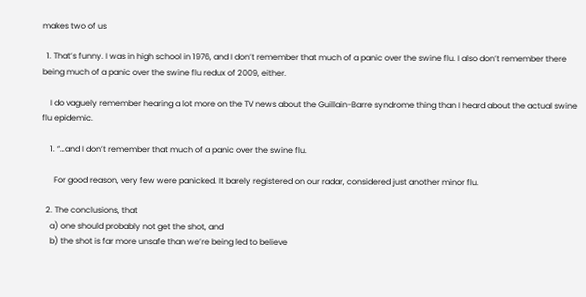makes two of us

  1. That’s funny. I was in high school in 1976, and I don’t remember that much of a panic over the swine flu. I also don’t remember there being much of a panic over the swine flu redux of 2009, either.

    I do vaguely remember hearing a lot more on the TV news about the Guillain-Barre syndrome thing than I heard about the actual swine flu epidemic.

    1. “…and I don’t remember that much of a panic over the swine flu.

      For good reason, very few were panicked. It barely registered on our radar, considered just another minor flu.

  2. The conclusions, that
    a) one should probably not get the shot, and
    b) the shot is far more unsafe than we’re being led to believe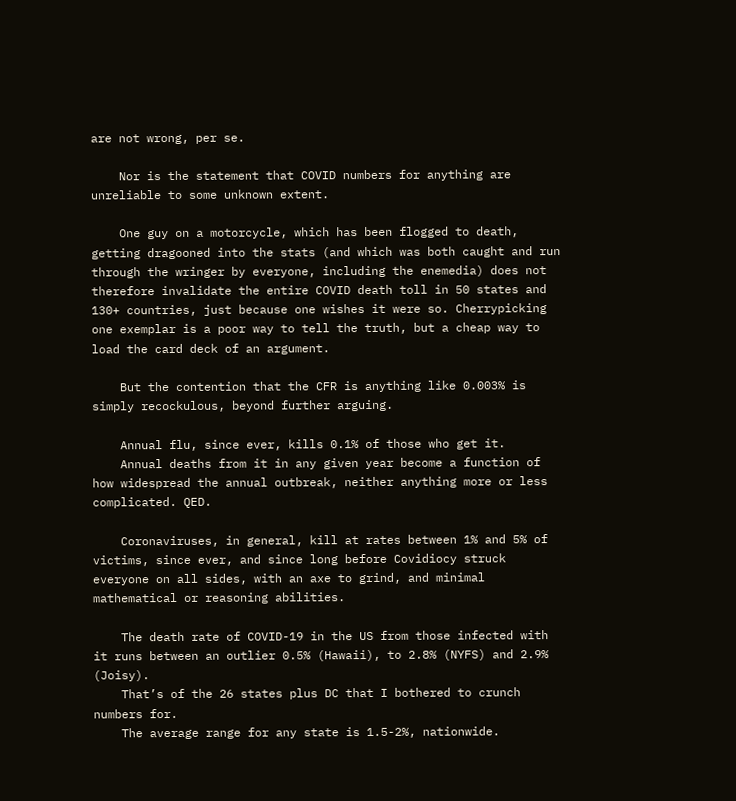are not wrong, per se.

    Nor is the statement that COVID numbers for anything are unreliable to some unknown extent.

    One guy on a motorcycle, which has been flogged to death, getting dragooned into the stats (and which was both caught and run through the wringer by everyone, including the enemedia) does not therefore invalidate the entire COVID death toll in 50 states and 130+ countries, just because one wishes it were so. Cherrypicking one exemplar is a poor way to tell the truth, but a cheap way to load the card deck of an argument.

    But the contention that the CFR is anything like 0.003% is simply recockulous, beyond further arguing.

    Annual flu, since ever, kills 0.1% of those who get it.
    Annual deaths from it in any given year become a function of how widespread the annual outbreak, neither anything more or less complicated. QED.

    Coronaviruses, in general, kill at rates between 1% and 5% of victims, since ever, and since long before Covidiocy struck everyone on all sides, with an axe to grind, and minimal mathematical or reasoning abilities.

    The death rate of COVID-19 in the US from those infected with it runs between an outlier 0.5% (Hawaii), to 2.8% (NYFS) and 2.9% (Joisy).
    That’s of the 26 states plus DC that I bothered to crunch numbers for.
    The average range for any state is 1.5-2%, nationwide.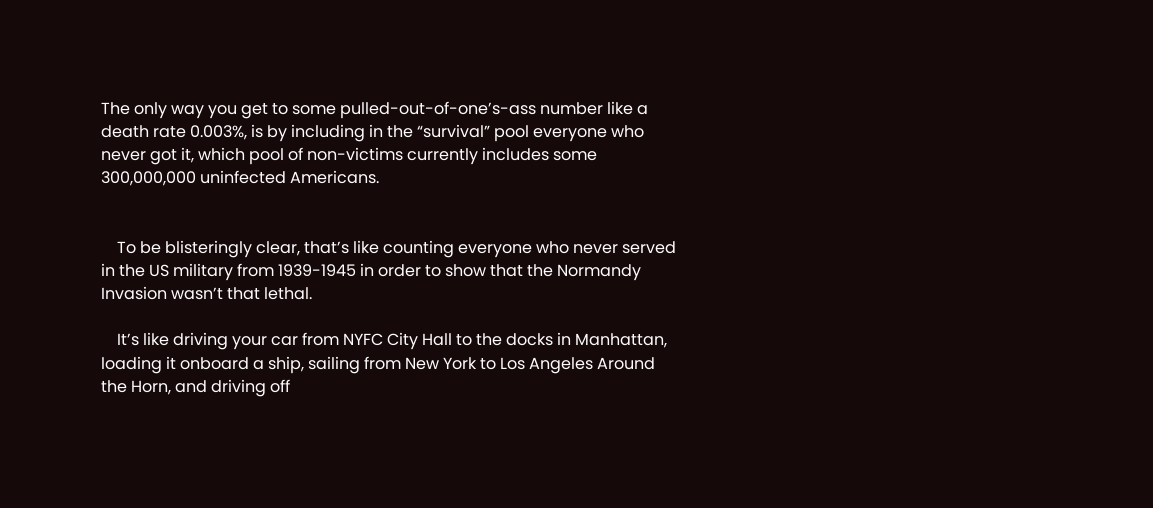The only way you get to some pulled-out-of-one’s-ass number like a death rate 0.003%, is by including in the “survival” pool everyone who never got it, which pool of non-victims currently includes some 300,000,000 uninfected Americans.


    To be blisteringly clear, that’s like counting everyone who never served in the US military from 1939-1945 in order to show that the Normandy Invasion wasn’t that lethal.

    It’s like driving your car from NYFC City Hall to the docks in Manhattan, loading it onboard a ship, sailing from New York to Los Angeles Around the Horn, and driving off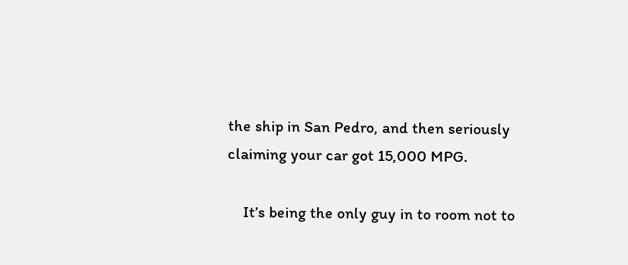the ship in San Pedro, and then seriously claiming your car got 15,000 MPG.

    It’s being the only guy in to room not to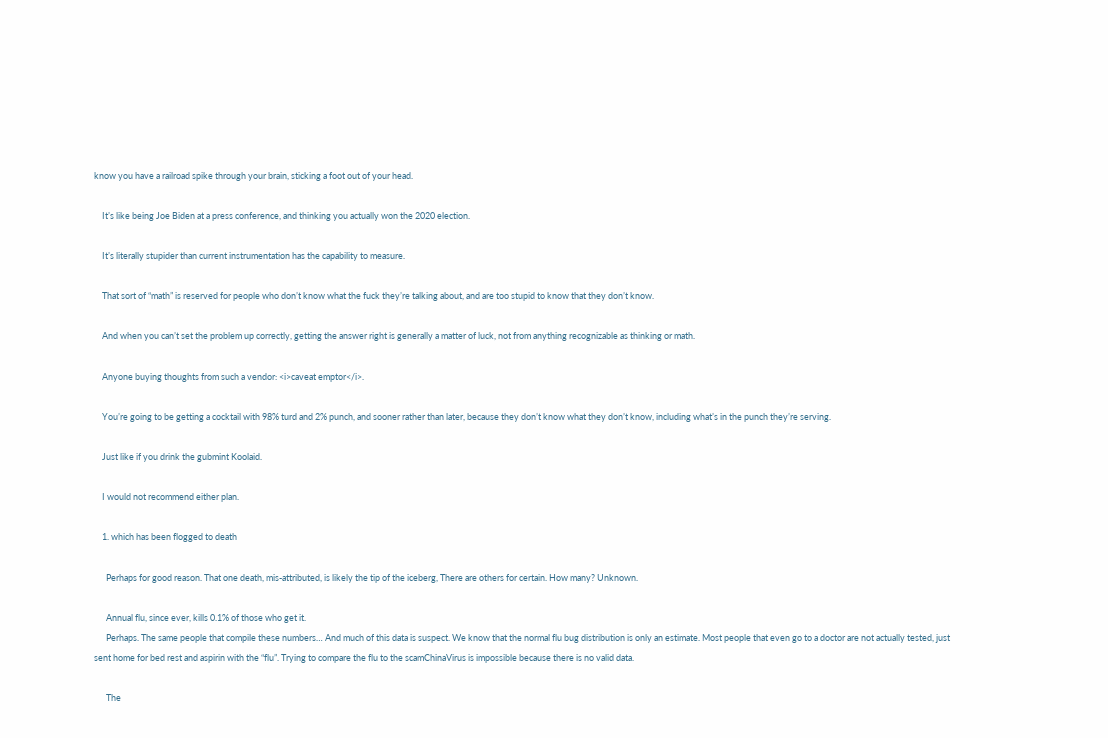know you have a railroad spike through your brain, sticking a foot out of your head.

    It’s like being Joe Biden at a press conference, and thinking you actually won the 2020 election.

    It’s literally stupider than current instrumentation has the capability to measure.

    That sort of “math” is reserved for people who don’t know what the fuck they’re talking about, and are too stupid to know that they don’t know.

    And when you can’t set the problem up correctly, getting the answer right is generally a matter of luck, not from anything recognizable as thinking or math.

    Anyone buying thoughts from such a vendor: <i>caveat emptor</i>.

    You’re going to be getting a cocktail with 98% turd and 2% punch, and sooner rather than later, because they don’t know what they don’t know, including what’s in the punch they’re serving.

    Just like if you drink the gubmint Koolaid.

    I would not recommend either plan.

    1. which has been flogged to death

      Perhaps for good reason. That one death, mis-attributed, is likely the tip of the iceberg, There are others for certain. How many? Unknown.

      Annual flu, since ever, kills 0.1% of those who get it.
      Perhaps. The same people that compile these numbers… And much of this data is suspect. We know that the normal flu bug distribution is only an estimate. Most people that even go to a doctor are not actually tested, just sent home for bed rest and aspirin with the “flu”. Trying to compare the flu to the scamChinaVirus is impossible because there is no valid data.

      The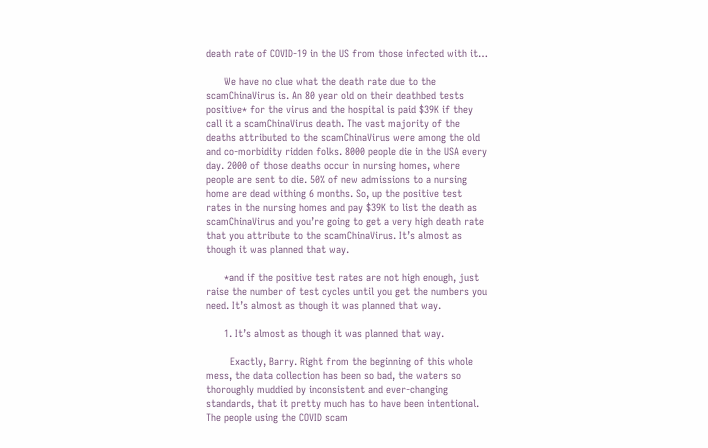death rate of COVID-19 in the US from those infected with it…

      We have no clue what the death rate due to the scamChinaVirus is. An 80 year old on their deathbed tests positive* for the virus and the hospital is paid $39K if they call it a scamChinaVirus death. The vast majority of the deaths attributed to the scamChinaVirus were among the old and co-morbidity ridden folks. 8000 people die in the USA every day. 2000 of those deaths occur in nursing homes, where people are sent to die. 50% of new admissions to a nursing home are dead withing 6 months. So, up the positive test rates in the nursing homes and pay $39K to list the death as scamChinaVirus and you’re going to get a very high death rate that you attribute to the scamChinaVirus. It’s almost as though it was planned that way.

      *and if the positive test rates are not high enough, just raise the number of test cycles until you get the numbers you need. It’s almost as though it was planned that way.

      1. It’s almost as though it was planned that way.

        Exactly, Barry. Right from the beginning of this whole mess, the data collection has been so bad, the waters so thoroughly muddied by inconsistent and ever-changing standards, that it pretty much has to have been intentional. The people using the COVID scam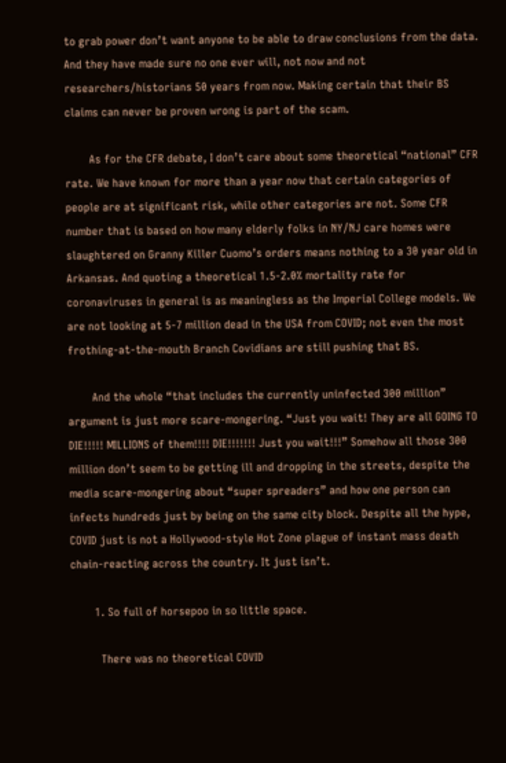to grab power don’t want anyone to be able to draw conclusions from the data. And they have made sure no one ever will, not now and not researchers/historians 50 years from now. Making certain that their BS claims can never be proven wrong is part of the scam.

        As for the CFR debate, I don’t care about some theoretical “national” CFR rate. We have known for more than a year now that certain categories of people are at significant risk, while other categories are not. Some CFR number that is based on how many elderly folks in NY/NJ care homes were slaughtered on Granny Killer Cuomo’s orders means nothing to a 30 year old in Arkansas. And quoting a theoretical 1.5-2.0% mortality rate for coronaviruses in general is as meaningless as the Imperial College models. We are not looking at 5-7 million dead in the USA from COVID; not even the most frothing-at-the-mouth Branch Covidians are still pushing that BS.

        And the whole “that includes the currently uninfected 300 million” argument is just more scare-mongering. “Just you wait! They are all GOING TO DIE!!!!! MILLIONS of them!!!! DIE!!!!!!! Just you wait!!!” Somehow all those 300 million don’t seem to be getting ill and dropping in the streets, despite the media scare-mongering about “super spreaders” and how one person can infects hundreds just by being on the same city block. Despite all the hype, COVID just is not a Hollywood-style Hot Zone plague of instant mass death chain-reacting across the country. It just isn’t.

        1. So full of horsepoo in so little space.

          There was no theoretical COVID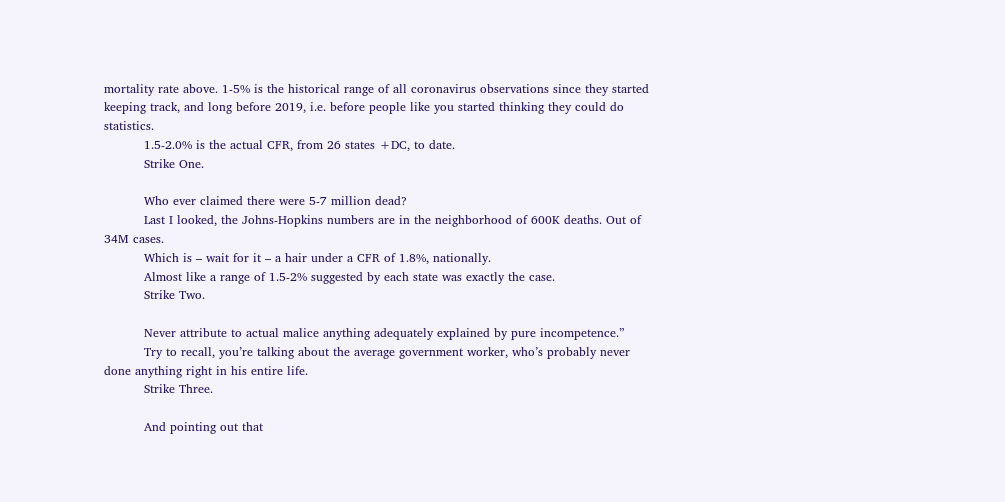mortality rate above. 1-5% is the historical range of all coronavirus observations since they started keeping track, and long before 2019, i.e. before people like you started thinking they could do statistics.
          1.5-2.0% is the actual CFR, from 26 states +DC, to date.
          Strike One.

          Who ever claimed there were 5-7 million dead?
          Last I looked, the Johns-Hopkins numbers are in the neighborhood of 600K deaths. Out of 34M cases.
          Which is – wait for it – a hair under a CFR of 1.8%, nationally.
          Almost like a range of 1.5-2% suggested by each state was exactly the case.
          Strike Two.

          Never attribute to actual malice anything adequately explained by pure incompetence.”
          Try to recall, you’re talking about the average government worker, who’s probably never done anything right in his entire life.
          Strike Three.

          And pointing out that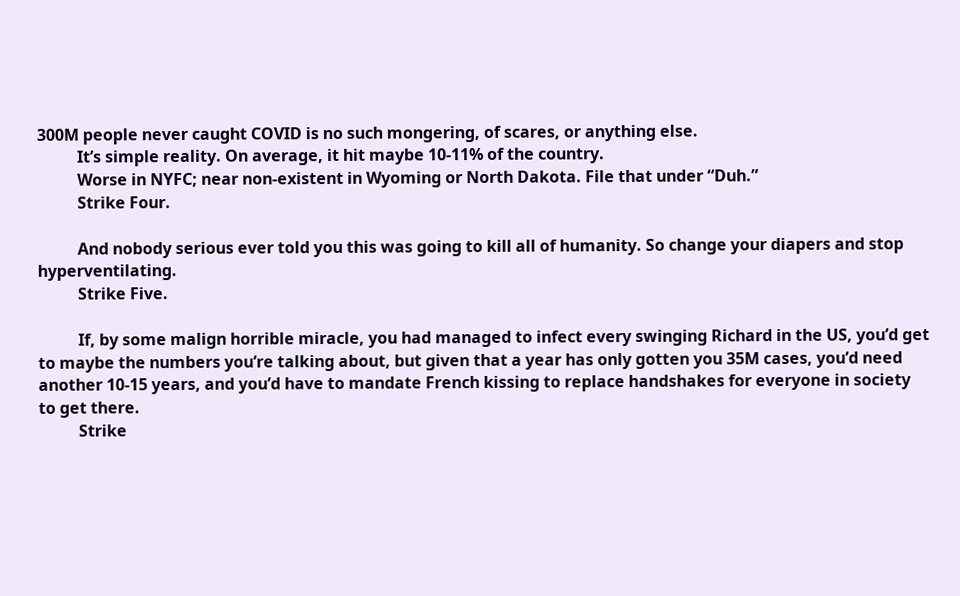300M people never caught COVID is no such mongering, of scares, or anything else.
          It’s simple reality. On average, it hit maybe 10-11% of the country.
          Worse in NYFC; near non-existent in Wyoming or North Dakota. File that under “Duh.”
          Strike Four.

          And nobody serious ever told you this was going to kill all of humanity. So change your diapers and stop hyperventilating.
          Strike Five.

          If, by some malign horrible miracle, you had managed to infect every swinging Richard in the US, you’d get to maybe the numbers you’re talking about, but given that a year has only gotten you 35M cases, you’d need another 10-15 years, and you’d have to mandate French kissing to replace handshakes for everyone in society to get there.
          Strike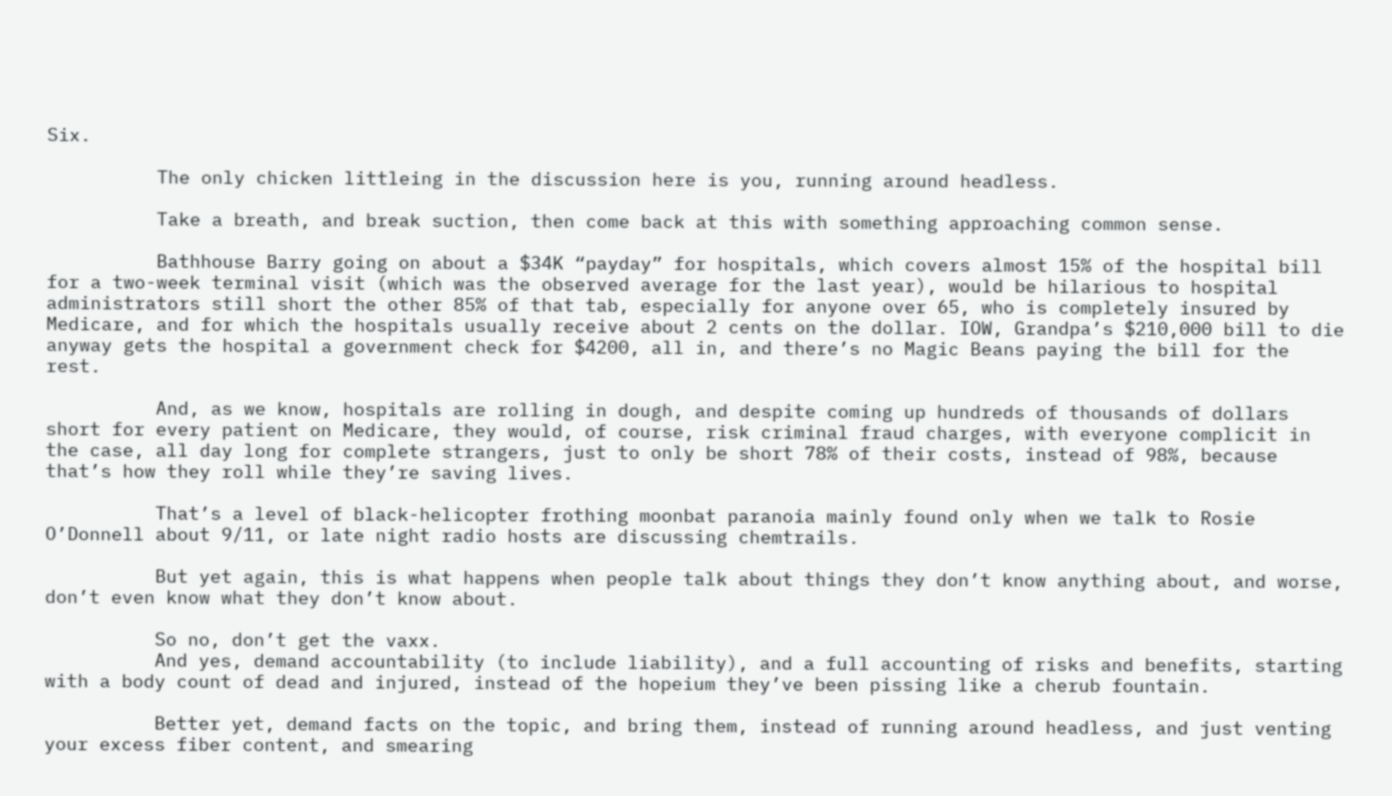Six.

          The only chicken littleing in the discussion here is you, running around headless.

          Take a breath, and break suction, then come back at this with something approaching common sense.

          Bathhouse Barry going on about a $34K “payday” for hospitals, which covers almost 15% of the hospital bill for a two-week terminal visit (which was the observed average for the last year), would be hilarious to hospital administrators still short the other 85% of that tab, especially for anyone over 65, who is completely insured by Medicare, and for which the hospitals usually receive about 2 cents on the dollar. IOW, Grandpa’s $210,000 bill to die anyway gets the hospital a government check for $4200, all in, and there’s no Magic Beans paying the bill for the rest.

          And, as we know, hospitals are rolling in dough, and despite coming up hundreds of thousands of dollars short for every patient on Medicare, they would, of course, risk criminal fraud charges, with everyone complicit in the case, all day long for complete strangers, just to only be short 78% of their costs, instead of 98%, because that’s how they roll while they’re saving lives.

          That’s a level of black-helicopter frothing moonbat paranoia mainly found only when we talk to Rosie O’Donnell about 9/11, or late night radio hosts are discussing chemtrails.

          But yet again, this is what happens when people talk about things they don’t know anything about, and worse, don’t even know what they don’t know about.

          So no, don’t get the vaxx.
          And yes, demand accountability (to include liability), and a full accounting of risks and benefits, starting with a body count of dead and injured, instead of the hopeium they’ve been pissing like a cherub fountain.

          Better yet, demand facts on the topic, and bring them, instead of running around headless, and just venting your excess fiber content, and smearing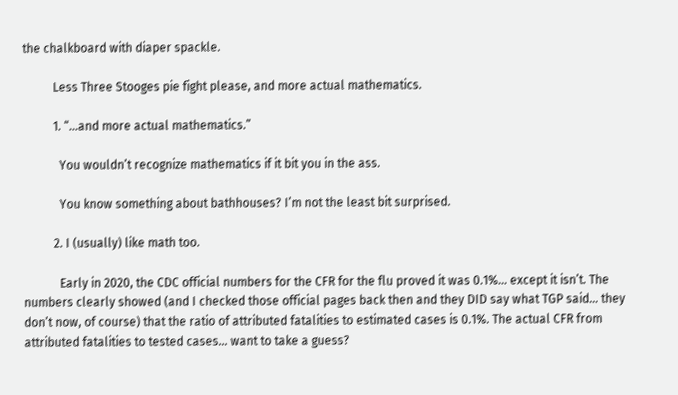the chalkboard with diaper spackle.

          Less Three Stooges pie fight please, and more actual mathematics.

          1. “…and more actual mathematics.”

            You wouldn’t recognize mathematics if it bit you in the ass.

            You know something about bathhouses? I’m not the least bit surprised.

          2. I (usually) like math too.

            Early in 2020, the CDC official numbers for the CFR for the flu proved it was 0.1%… except it isn’t. The numbers clearly showed (and I checked those official pages back then and they DID say what TGP said… they don’t now, of course) that the ratio of attributed fatalities to estimated cases is 0.1%. The actual CFR from attributed fatalities to tested cases… want to take a guess?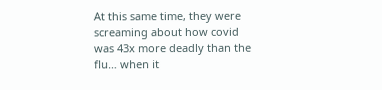At this same time, they were screaming about how covid was 43x more deadly than the flu… when it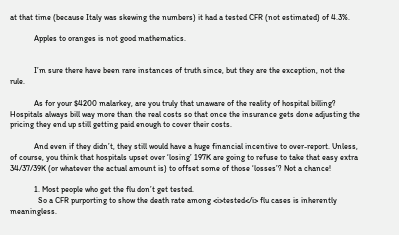at that time (because Italy was skewing the numbers) it had a tested CFR (not estimated) of 4.3%.

            Apples to oranges is not good mathematics.


            I’m sure there have been rare instances of truth since, but they are the exception, not the rule.

            As for your $4200 malarkey, are you truly that unaware of the reality of hospital billing? Hospitals always bill way more than the real costs so that once the insurance gets done adjusting the pricing they end up still getting paid enough to cover their costs.

            And even if they didn’t, they still would have a huge financial incentive to over-report. Unless, of course, you think that hospitals upset over ‘losing’ 197K are going to refuse to take that easy extra 34/37/39K (or whatever the actual amount is) to offset some of those ‘losses’? Not a chance!

            1. Most people who get the flu don’t get tested.
              So a CFR purporting to show the death rate among <i>tested</i> flu cases is inherently meaningless.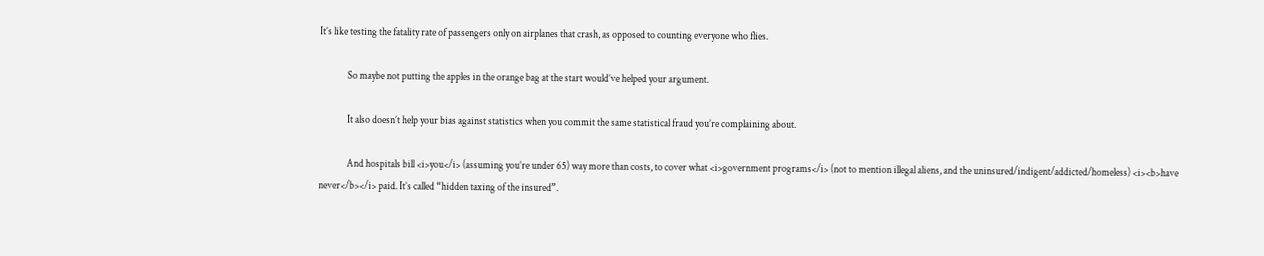It’s like testing the fatality rate of passengers only on airplanes that crash, as opposed to counting everyone who flies.

              So maybe not putting the apples in the orange bag at the start would’ve helped your argument.

              It also doesn’t help your bias against statistics when you commit the same statistical fraud you’re complaining about.

              And hospitals bill <i>you</i> (assuming you’re under 65) way more than costs, to cover what <i>government programs</i> (not to mention illegal aliens, and the uninsured/indigent/addicted/homeless) <i><b>have never</b></i> paid. It’s called “hidden taxing of the insured”.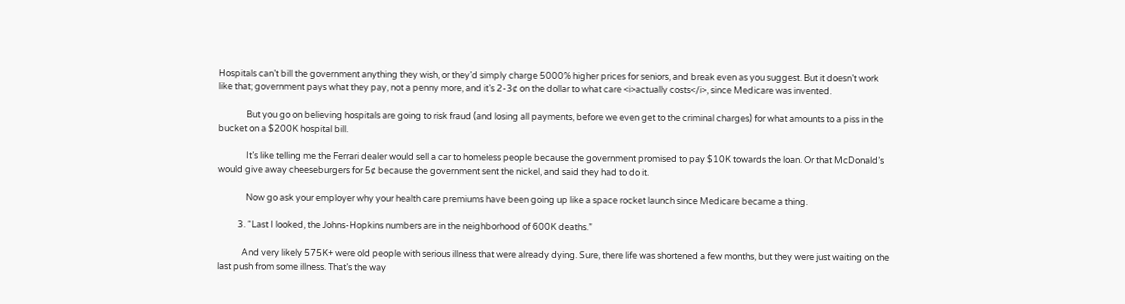Hospitals can’t bill the government anything they wish, or they’d simply charge 5000% higher prices for seniors, and break even as you suggest. But it doesn’t work like that; government pays what they pay, not a penny more, and it’s 2-3¢ on the dollar to what care <i>actually costs</i>, since Medicare was invented.

              But you go on believing hospitals are going to risk fraud (and losing all payments, before we even get to the criminal charges) for what amounts to a piss in the bucket on a $200K hospital bill.

              It’s like telling me the Ferrari dealer would sell a car to homeless people because the government promised to pay $10K towards the loan. Or that McDonald’s would give away cheeseburgers for 5¢ because the government sent the nickel, and said they had to do it.

              Now go ask your employer why your health care premiums have been going up like a space rocket launch since Medicare became a thing.

          3. “Last I looked, the Johns-Hopkins numbers are in the neighborhood of 600K deaths.”

            And very likely 575K+ were old people with serious illness that were already dying. Sure, there life was shortened a few months, but they were just waiting on the last push from some illness. That’s the way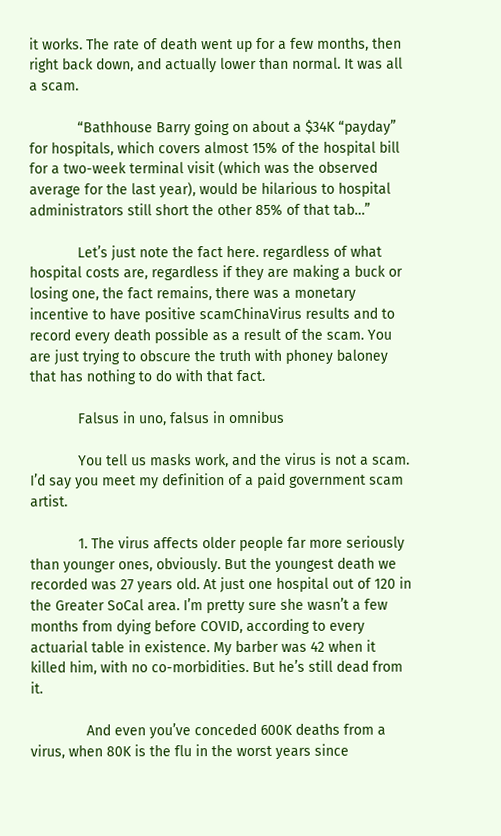it works. The rate of death went up for a few months, then right back down, and actually lower than normal. It was all a scam.

            “Bathhouse Barry going on about a $34K “payday” for hospitals, which covers almost 15% of the hospital bill for a two-week terminal visit (which was the observed average for the last year), would be hilarious to hospital administrators still short the other 85% of that tab…”

            Let’s just note the fact here. regardless of what hospital costs are, regardless if they are making a buck or losing one, the fact remains, there was a monetary incentive to have positive scamChinaVirus results and to record every death possible as a result of the scam. You are just trying to obscure the truth with phoney baloney that has nothing to do with that fact.

            Falsus in uno, falsus in omnibus

            You tell us masks work, and the virus is not a scam. I’d say you meet my definition of a paid government scam artist.

            1. The virus affects older people far more seriously than younger ones, obviously. But the youngest death we recorded was 27 years old. At just one hospital out of 120 in the Greater SoCal area. I’m pretty sure she wasn’t a few months from dying before COVID, according to every actuarial table in existence. My barber was 42 when it killed him, with no co-morbidities. But he’s still dead from it.

              And even you’ve conceded 600K deaths from a virus, when 80K is the flu in the worst years since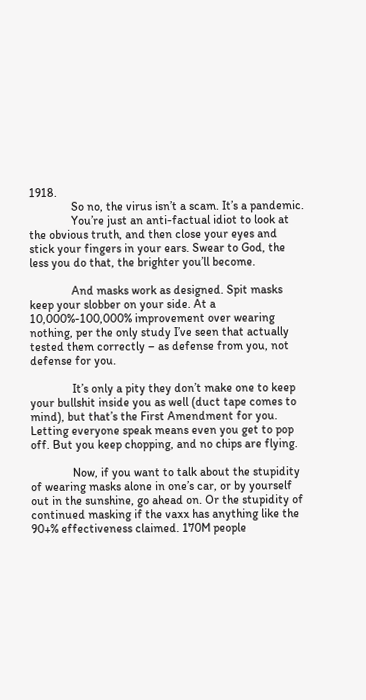1918.
              So no, the virus isn’t a scam. It’s a pandemic.
              You’re just an anti-factual idiot to look at the obvious truth, and then close your eyes and stick your fingers in your ears. Swear to God, the less you do that, the brighter you’ll become.

              And masks work as designed. Spit masks keep your slobber on your side. At a 10,000%-100,000% improvement over wearing nothing, per the only study I’ve seen that actually tested them correctly – as defense from you, not defense for you.

              It’s only a pity they don’t make one to keep your bullshit inside you as well (duct tape comes to mind), but that’s the First Amendment for you. Letting everyone speak means even you get to pop off. But you keep chopping, and no chips are flying.

              Now, if you want to talk about the stupidity of wearing masks alone in one’s car, or by yourself out in the sunshine, go ahead on. Or the stupidity of continued masking if the vaxx has anything like the 90+% effectiveness claimed. 170M people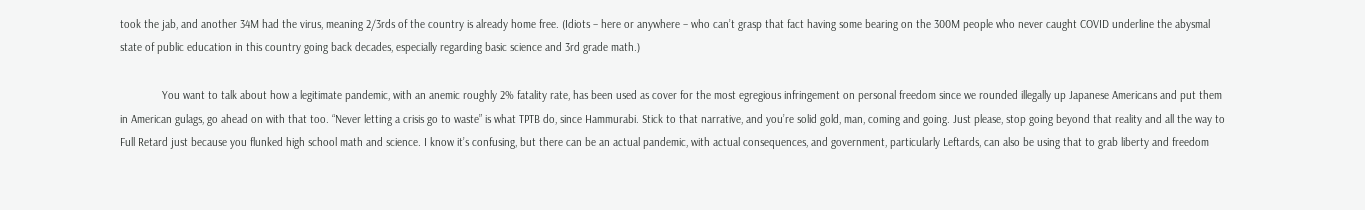took the jab, and another 34M had the virus, meaning 2/3rds of the country is already home free. (Idiots – here or anywhere – who can’t grasp that fact having some bearing on the 300M people who never caught COVID underline the abysmal state of public education in this country going back decades, especially regarding basic science and 3rd grade math.)

              You want to talk about how a legitimate pandemic, with an anemic roughly 2% fatality rate, has been used as cover for the most egregious infringement on personal freedom since we rounded illegally up Japanese Americans and put them in American gulags, go ahead on with that too. “Never letting a crisis go to waste” is what TPTB do, since Hammurabi. Stick to that narrative, and you’re solid gold, man, coming and going. Just please, stop going beyond that reality and all the way to Full Retard just because you flunked high school math and science. I know it’s confusing, but there can be an actual pandemic, with actual consequences, and government, particularly Leftards, can also be using that to grab liberty and freedom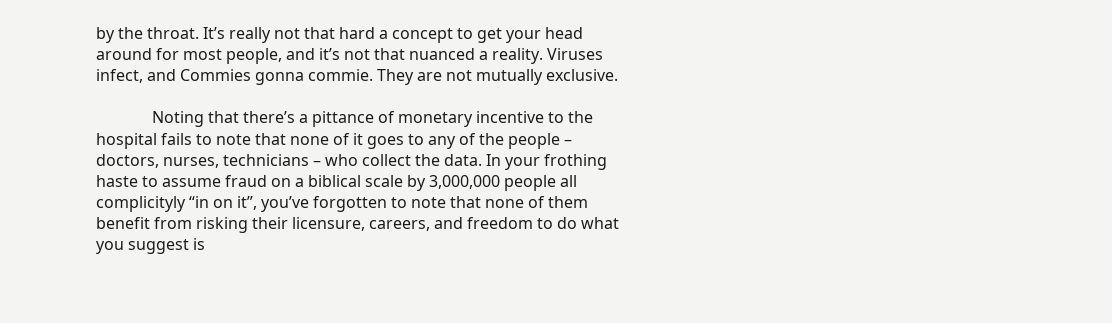by the throat. It’s really not that hard a concept to get your head around for most people, and it’s not that nuanced a reality. Viruses infect, and Commies gonna commie. They are not mutually exclusive.

              Noting that there’s a pittance of monetary incentive to the hospital fails to note that none of it goes to any of the people – doctors, nurses, technicians – who collect the data. In your frothing haste to assume fraud on a biblical scale by 3,000,000 people all complicityly “in on it”, you’ve forgotten to note that none of them benefit from risking their licensure, careers, and freedom to do what you suggest is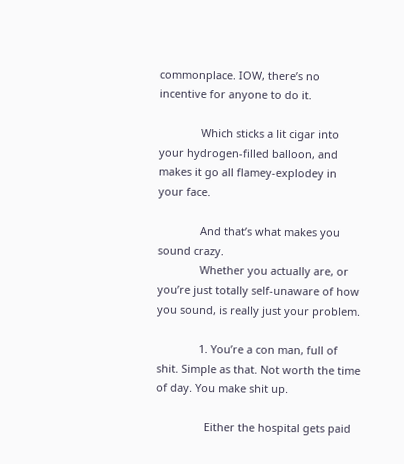commonplace. IOW, there’s no incentive for anyone to do it.

              Which sticks a lit cigar into your hydrogen-filled balloon, and makes it go all flamey-explodey in your face.

              And that’s what makes you sound crazy.
              Whether you actually are, or you’re just totally self-unaware of how you sound, is really just your problem.

              1. You’re a con man, full of shit. Simple as that. Not worth the time of day. You make shit up.

                Either the hospital gets paid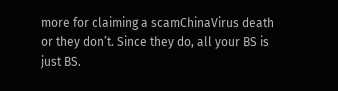more for claiming a scamChinaVirus death or they don’t. Since they do, all your BS is just BS.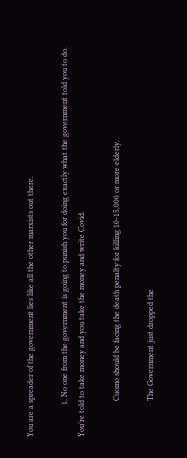You are a spreader of the government lies like all the other marxists out there.

                1. No one from the government is going to punish you for doing exactly what the government told you to do. You’re told to take money and you take the money and write Covid.

                  Cuomo should be facing the death penalty for killing 10-15,000 or more elderly.

                  The Government just dropped the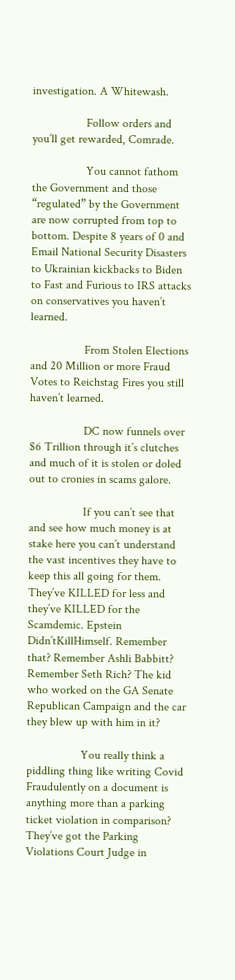investigation. A Whitewash.

                  Follow orders and you’ll get rewarded, Comrade.

                  You cannot fathom the Government and those “regulated” by the Government are now corrupted from top to bottom. Despite 8 years of 0 and Email National Security Disasters to Ukrainian kickbacks to Biden to Fast and Furious to IRS attacks on conservatives you haven’t learned.

                  From Stolen Elections and 20 Million or more Fraud Votes to Reichstag Fires you still haven’t learned.

                  DC now funnels over $6 Trillion through it’s clutches and much of it is stolen or doled out to cronies in scams galore.

                  If you can’t see that and see how much money is at stake here you can’t understand the vast incentives they have to keep this all going for them. They’ve KILLED for less and they’ve KILLED for the Scamdemic. Epstein Didn’tKillHimself. Remember that? Remember Ashli Babbitt? Remember Seth Rich? The kid who worked on the GA Senate Republican Campaign and the car they blew up with him in it?

                  You really think a piddling thing like writing Covid Fraudulently on a document is anything more than a parking ticket violation in comparison? They’ve got the Parking Violations Court Judge in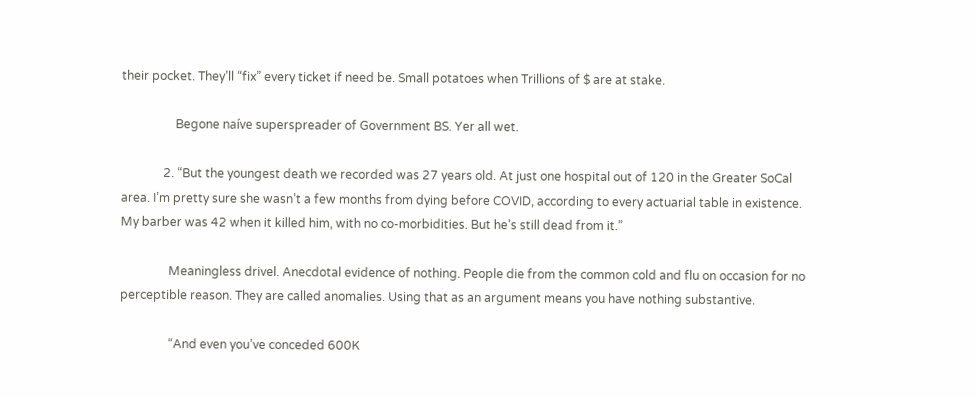their pocket. They’ll “fix” every ticket if need be. Small potatoes when Trillions of $ are at stake.

                  Begone naíve superspreader of Government BS. Yer all wet.

              2. “But the youngest death we recorded was 27 years old. At just one hospital out of 120 in the Greater SoCal area. I’m pretty sure she wasn’t a few months from dying before COVID, according to every actuarial table in existence. My barber was 42 when it killed him, with no co-morbidities. But he’s still dead from it.”

                Meaningless drivel. Anecdotal evidence of nothing. People die from the common cold and flu on occasion for no perceptible reason. They are called anomalies. Using that as an argument means you have nothing substantive.

                “And even you’ve conceded 600K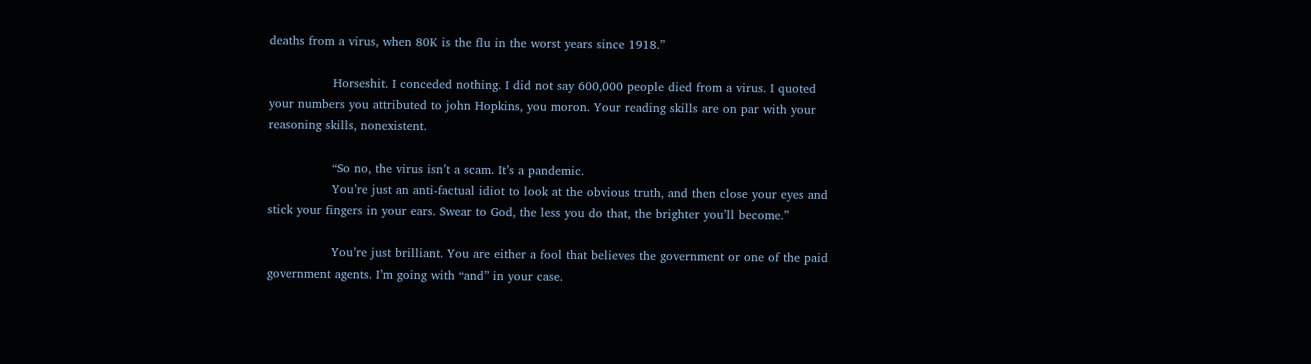deaths from a virus, when 80K is the flu in the worst years since 1918.”

                Horseshit. I conceded nothing. I did not say 600,000 people died from a virus. I quoted your numbers you attributed to john Hopkins, you moron. Your reading skills are on par with your reasoning skills, nonexistent.

                “So no, the virus isn’t a scam. It’s a pandemic.
                You’re just an anti-factual idiot to look at the obvious truth, and then close your eyes and stick your fingers in your ears. Swear to God, the less you do that, the brighter you’ll become.”

                You’re just brilliant. You are either a fool that believes the government or one of the paid government agents. I’m going with “and” in your case.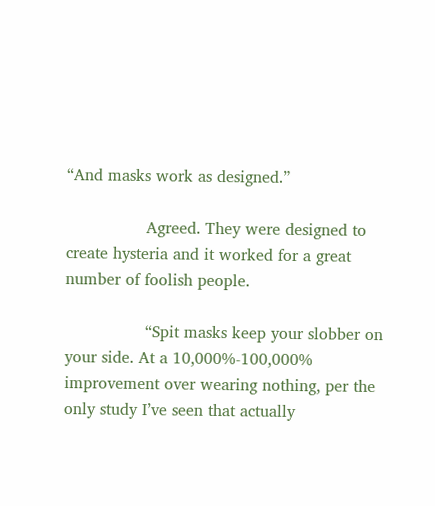“And masks work as designed.”

                Agreed. They were designed to create hysteria and it worked for a great number of foolish people.

                “Spit masks keep your slobber on your side. At a 10,000%-100,000% improvement over wearing nothing, per the only study I’ve seen that actually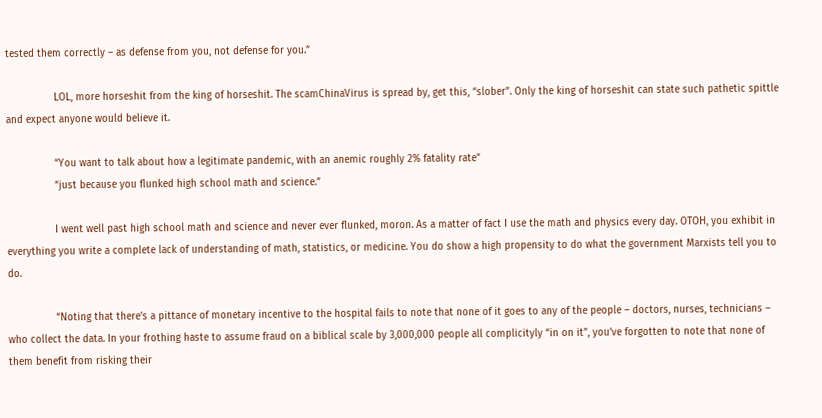tested them correctly – as defense from you, not defense for you.”

                LOL, more horseshit from the king of horseshit. The scamChinaVirus is spread by, get this, “slober”. Only the king of horseshit can state such pathetic spittle and expect anyone would believe it.

                “You want to talk about how a legitimate pandemic, with an anemic roughly 2% fatality rate”
                “just because you flunked high school math and science.”

                I went well past high school math and science and never ever flunked, moron. As a matter of fact I use the math and physics every day. OTOH, you exhibit in everything you write a complete lack of understanding of math, statistics, or medicine. You do show a high propensity to do what the government Marxists tell you to do.

                “Noting that there’s a pittance of monetary incentive to the hospital fails to note that none of it goes to any of the people – doctors, nurses, technicians – who collect the data. In your frothing haste to assume fraud on a biblical scale by 3,000,000 people all complicityly “in on it”, you’ve forgotten to note that none of them benefit from risking their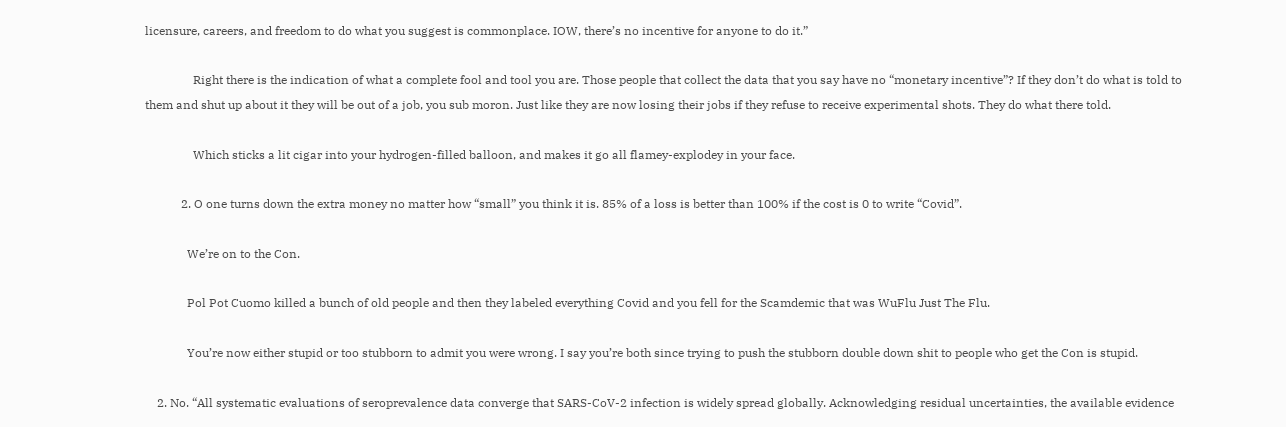licensure, careers, and freedom to do what you suggest is commonplace. IOW, there’s no incentive for anyone to do it.”

                Right there is the indication of what a complete fool and tool you are. Those people that collect the data that you say have no “monetary incentive”? If they don’t do what is told to them and shut up about it they will be out of a job, you sub moron. Just like they are now losing their jobs if they refuse to receive experimental shots. They do what there told.

                Which sticks a lit cigar into your hydrogen-filled balloon, and makes it go all flamey-explodey in your face.

            2. O one turns down the extra money no matter how “small” you think it is. 85% of a loss is better than 100% if the cost is 0 to write “Covid”.

              We’re on to the Con.

              Pol Pot Cuomo killed a bunch of old people and then they labeled everything Covid and you fell for the Scamdemic that was WuFlu Just The Flu.

              You’re now either stupid or too stubborn to admit you were wrong. I say you’re both since trying to push the stubborn double down shit to people who get the Con is stupid.

    2. No. “All systematic evaluations of seroprevalence data converge that SARS-CoV-2 infection is widely spread globally. Acknowledging residual uncertainties, the available evidence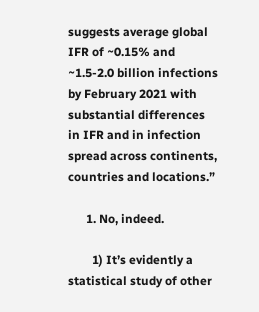suggests average global IFR of ~0.15% and ~1.5-2.0 billion infections by February 2021 with substantial differences in IFR and in infection spread across continents, countries and locations.”

      1. No, indeed.

        1) It’s evidently a statistical study of other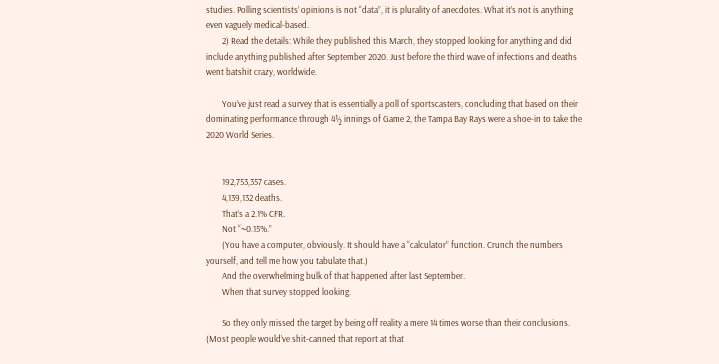studies. Polling scientists’ opinions is not “data”, it is plurality of anecdotes. What it’s not is anything even vaguely medical-based.
        2) Read the details: While they published this March, they stopped looking for anything and did include anything published after September 2020. Just before the third wave of infections and deaths went batshit crazy, worldwide.

        You’ve just read a survey that is essentially a poll of sportscasters, concluding that based on their dominating performance through 4½ innings of Game 2, the Tampa Bay Rays were a shoe-in to take the 2020 World Series.


        192,753,357 cases.
        4,139,132 deaths.
        That’s a 2.1% CFR.
        Not “~0.15%.”
        (You have a computer, obviously. It should have a “calculator” function. Crunch the numbers yourself, and tell me how you tabulate that.)
        And the overwhelming bulk of that happened after last September.
        When that survey stopped looking.

        So they only missed the target by being off reality a mere 14 times worse than their conclusions. (Most people would’ve shit-canned that report at that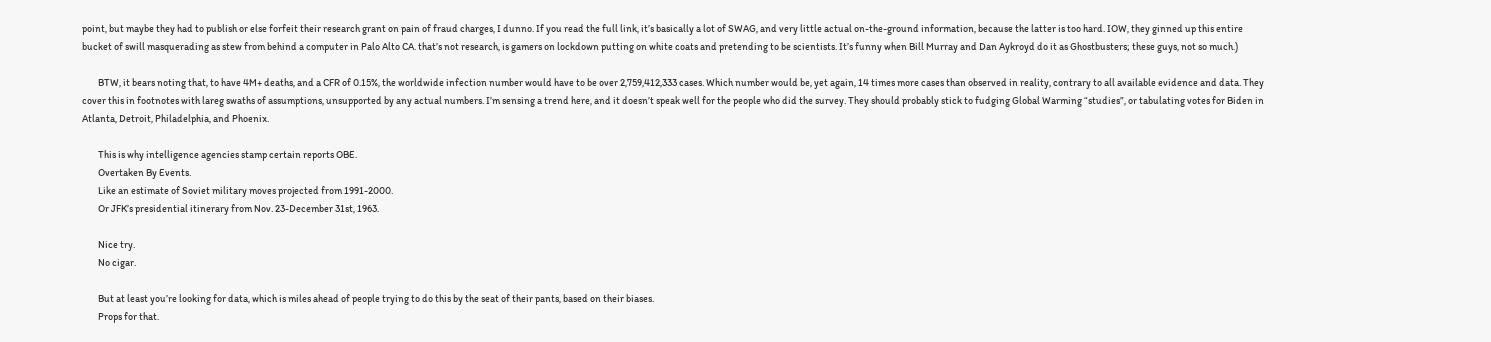point, but maybe they had to publish or else forfeit their research grant on pain of fraud charges, I dunno. If you read the full link, it’s basically a lot of SWAG, and very little actual on-the-ground information, because the latter is too hard. IOW, they ginned up this entire bucket of swill masquerading as stew from behind a computer in Palo Alto CA. that’s not research, is gamers on lockdown putting on white coats and pretending to be scientists. It’s funny when Bill Murray and Dan Aykroyd do it as Ghostbusters; these guys, not so much.)

        BTW, it bears noting that, to have 4M+ deaths, and a CFR of 0.15%, the worldwide infection number would have to be over 2,759,412,333 cases. Which number would be, yet again, 14 times more cases than observed in reality, contrary to all available evidence and data. They cover this in footnotes with lareg swaths of assumptions, unsupported by any actual numbers. I’m sensing a trend here, and it doesn’t speak well for the people who did the survey. They should probably stick to fudging Global Warming “studies”, or tabulating votes for Biden in Atlanta, Detroit, Philadelphia, and Phoenix.

        This is why intelligence agencies stamp certain reports OBE.
        Overtaken By Events.
        Like an estimate of Soviet military moves projected from 1991-2000.
        Or JFK’s presidential itinerary from Nov. 23-December 31st, 1963.

        Nice try.
        No cigar.

        But at least you’re looking for data, which is miles ahead of people trying to do this by the seat of their pants, based on their biases.
        Props for that.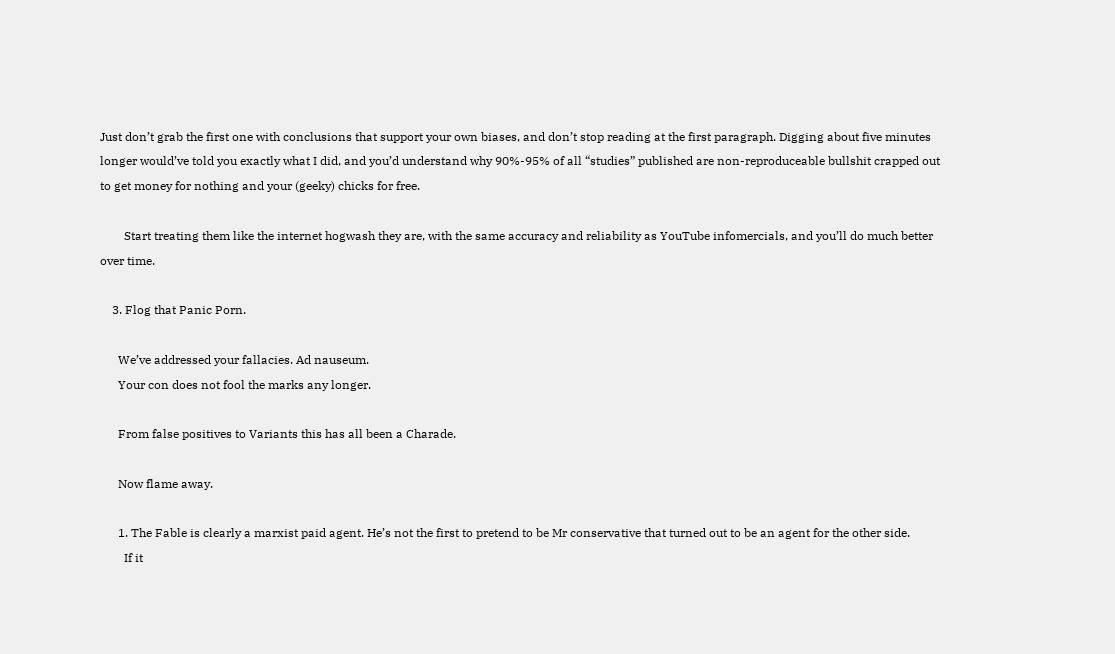Just don’t grab the first one with conclusions that support your own biases, and don’t stop reading at the first paragraph. Digging about five minutes longer would’ve told you exactly what I did, and you’d understand why 90%-95% of all “studies” published are non-reproduceable bullshit crapped out to get money for nothing and your (geeky) chicks for free.

        Start treating them like the internet hogwash they are, with the same accuracy and reliability as YouTube infomercials, and you’ll do much better over time.

    3. Flog that Panic Porn.

      We’ve addressed your fallacies. Ad nauseum.
      Your con does not fool the marks any longer.

      From false positives to Variants this has all been a Charade.

      Now flame away.

      1. The Fable is clearly a marxist paid agent. He’s not the first to pretend to be Mr conservative that turned out to be an agent for the other side.
        If it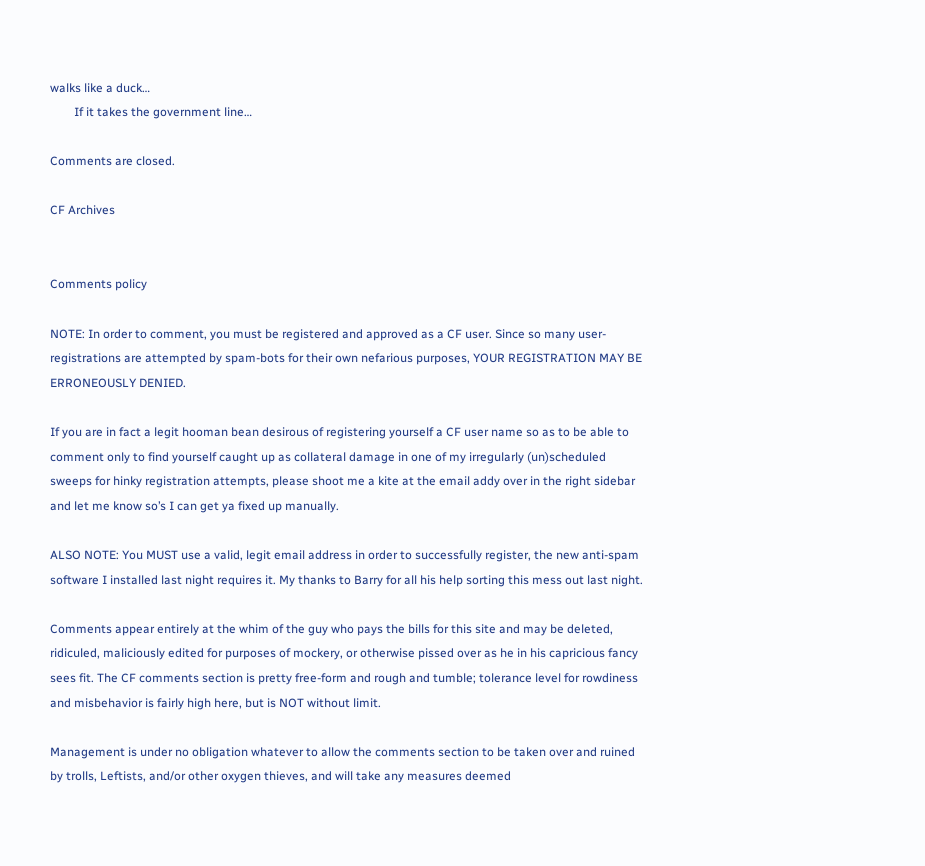walks like a duck…
        If it takes the government line…

Comments are closed.

CF Archives


Comments policy

NOTE: In order to comment, you must be registered and approved as a CF user. Since so many user-registrations are attempted by spam-bots for their own nefarious purposes, YOUR REGISTRATION MAY BE ERRONEOUSLY DENIED.

If you are in fact a legit hooman bean desirous of registering yourself a CF user name so as to be able to comment only to find yourself caught up as collateral damage in one of my irregularly (un)scheduled sweeps for hinky registration attempts, please shoot me a kite at the email addy over in the right sidebar and let me know so’s I can get ya fixed up manually.

ALSO NOTE: You MUST use a valid, legit email address in order to successfully register, the new anti-spam software I installed last night requires it. My thanks to Barry for all his help sorting this mess out last night.

Comments appear entirely at the whim of the guy who pays the bills for this site and may be deleted, ridiculed, maliciously edited for purposes of mockery, or otherwise pissed over as he in his capricious fancy sees fit. The CF comments section is pretty free-form and rough and tumble; tolerance level for rowdiness and misbehavior is fairly high here, but is NOT without limit.

Management is under no obligation whatever to allow the comments section to be taken over and ruined by trolls, Leftists, and/or other oxygen thieves, and will take any measures deemed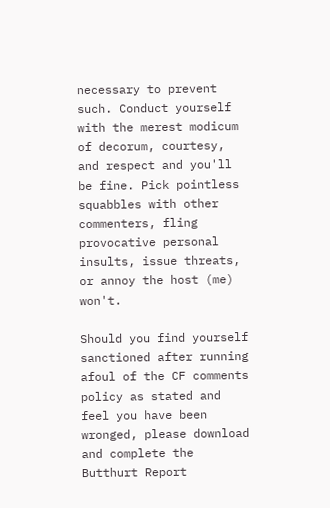necessary to prevent such. Conduct yourself with the merest modicum of decorum, courtesy, and respect and you'll be fine. Pick pointless squabbles with other commenters, fling provocative personal insults, issue threats, or annoy the host (me) won't.

Should you find yourself sanctioned after running afoul of the CF comments policy as stated and feel you have been wronged, please download and complete the Butthurt Report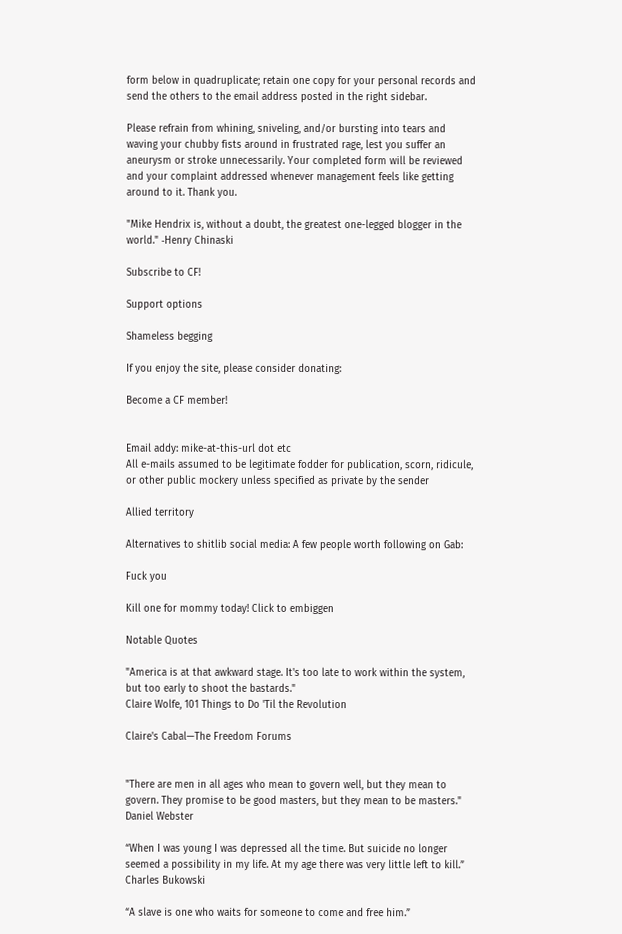form below in quadruplicate; retain one copy for your personal records and send the others to the email address posted in the right sidebar.

Please refrain from whining, sniveling, and/or bursting into tears and waving your chubby fists around in frustrated rage, lest you suffer an aneurysm or stroke unnecessarily. Your completed form will be reviewed and your complaint addressed whenever management feels like getting around to it. Thank you.

"Mike Hendrix is, without a doubt, the greatest one-legged blogger in the world." ‐Henry Chinaski

Subscribe to CF!

Support options

Shameless begging

If you enjoy the site, please consider donating:

Become a CF member!


Email addy: mike-at-this-url dot etc
All e-mails assumed to be legitimate fodder for publication, scorn, ridicule, or other public mockery unless specified as private by the sender

Allied territory

Alternatives to shitlib social media: A few people worth following on Gab:

Fuck you

Kill one for mommy today! Click to embiggen

Notable Quotes

"America is at that awkward stage. It's too late to work within the system, but too early to shoot the bastards."
Claire Wolfe, 101 Things to Do 'Til the Revolution

Claire's Cabal—The Freedom Forums


"There are men in all ages who mean to govern well, but they mean to govern. They promise to be good masters, but they mean to be masters."
Daniel Webster

“When I was young I was depressed all the time. But suicide no longer seemed a possibility in my life. At my age there was very little left to kill.”
Charles Bukowski

“A slave is one who waits for someone to come and free him.”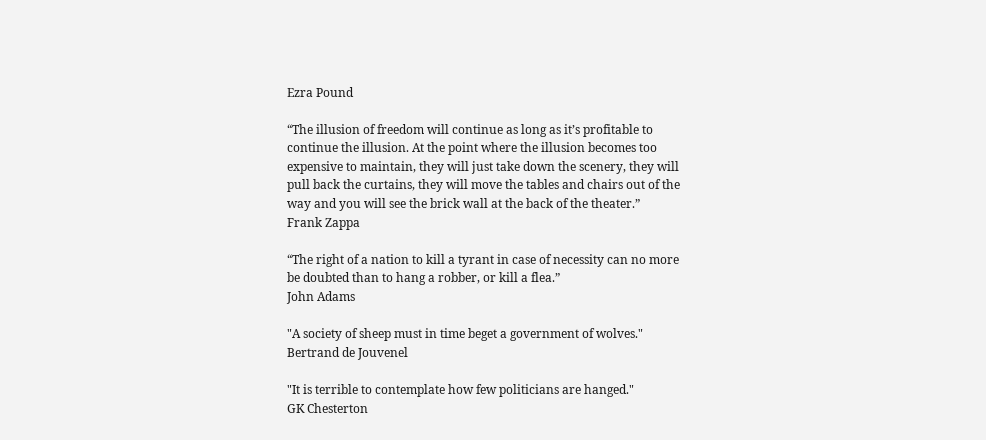Ezra Pound

“The illusion of freedom will continue as long as it’s profitable to continue the illusion. At the point where the illusion becomes too expensive to maintain, they will just take down the scenery, they will pull back the curtains, they will move the tables and chairs out of the way and you will see the brick wall at the back of the theater.”
Frank Zappa

“The right of a nation to kill a tyrant in case of necessity can no more be doubted than to hang a robber, or kill a flea.”
John Adams

"A society of sheep must in time beget a government of wolves."
Bertrand de Jouvenel

"It is terrible to contemplate how few politicians are hanged."
GK Chesterton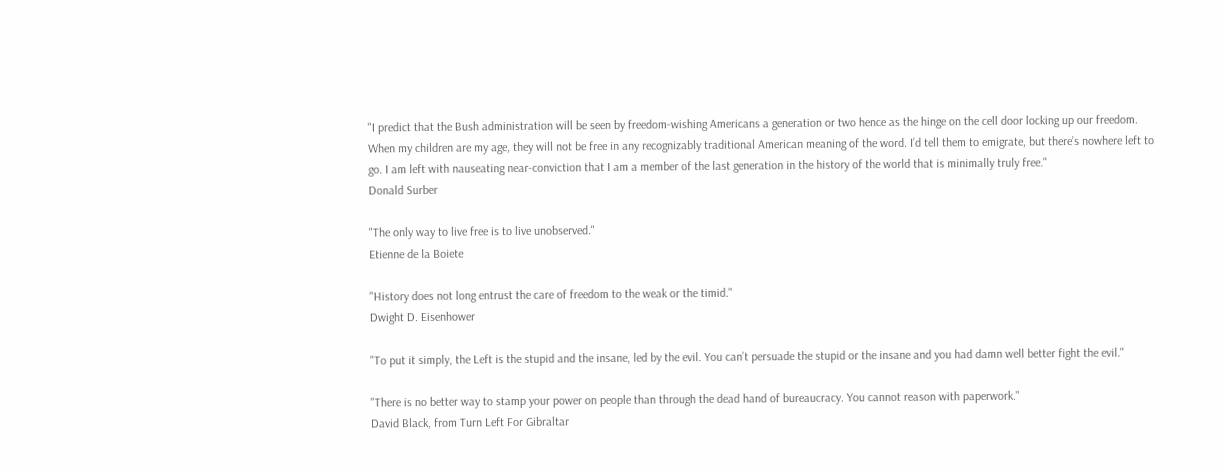"I predict that the Bush administration will be seen by freedom-wishing Americans a generation or two hence as the hinge on the cell door locking up our freedom. When my children are my age, they will not be free in any recognizably traditional American meaning of the word. I’d tell them to emigrate, but there’s nowhere left to go. I am left with nauseating near-conviction that I am a member of the last generation in the history of the world that is minimally truly free."
Donald Surber

"The only way to live free is to live unobserved."
Etienne de la Boiete

"History does not long entrust the care of freedom to the weak or the timid."
Dwight D. Eisenhower

"To put it simply, the Left is the stupid and the insane, led by the evil. You can’t persuade the stupid or the insane and you had damn well better fight the evil."

"There is no better way to stamp your power on people than through the dead hand of bureaucracy. You cannot reason with paperwork."
David Black, from Turn Left For Gibraltar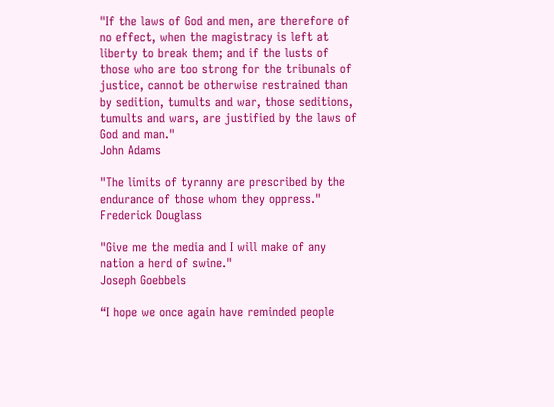"If the laws of God and men, are therefore of no effect, when the magistracy is left at liberty to break them; and if the lusts of those who are too strong for the tribunals of justice, cannot be otherwise restrained than by sedition, tumults and war, those seditions, tumults and wars, are justified by the laws of God and man."
John Adams

"The limits of tyranny are prescribed by the endurance of those whom they oppress."
Frederick Douglass

"Give me the media and I will make of any nation a herd of swine."
Joseph Goebbels

“I hope we once again have reminded people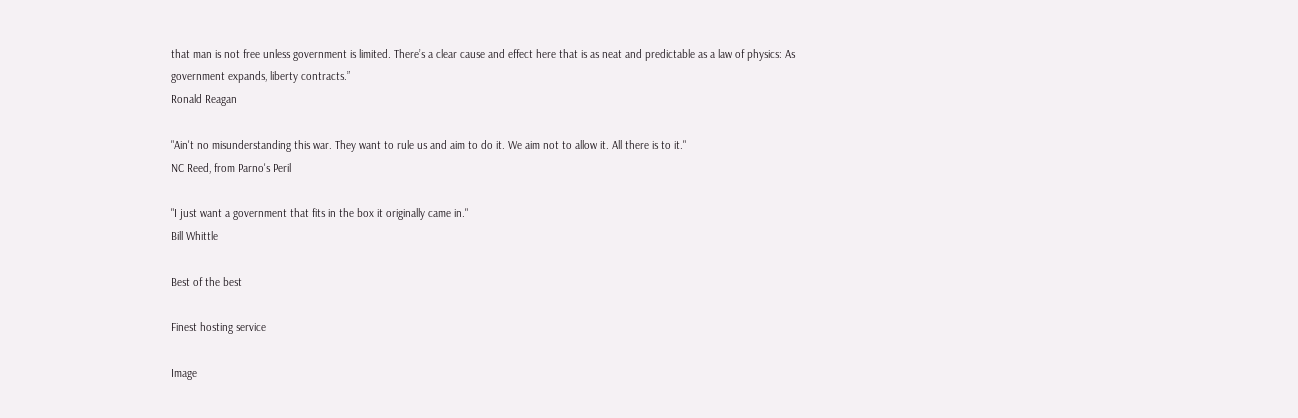that man is not free unless government is limited. There’s a clear cause and effect here that is as neat and predictable as a law of physics: As government expands, liberty contracts.”
Ronald Reagan

"Ain't no misunderstanding this war. They want to rule us and aim to do it. We aim not to allow it. All there is to it."
NC Reed, from Parno's Peril

"I just want a government that fits in the box it originally came in."
Bill Whittle

Best of the best

Finest hosting service

Image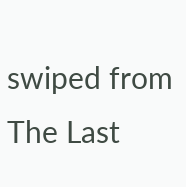swiped from The Last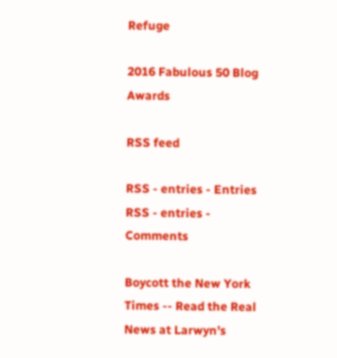Refuge

2016 Fabulous 50 Blog Awards

RSS feed

RSS - entries - Entries
RSS - entries - Comments

Boycott the New York Times -- Read the Real News at Larwyn's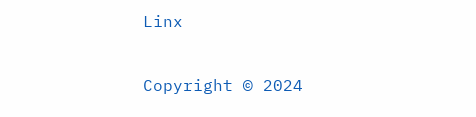Linx

Copyright © 2024